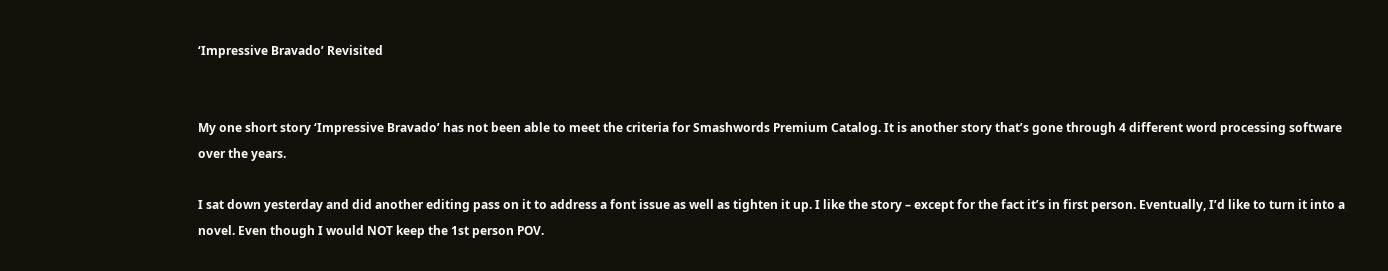‘Impressive Bravado’ Revisited


My one short story ‘Impressive Bravado’ has not been able to meet the criteria for Smashwords Premium Catalog. It is another story that’s gone through 4 different word processing software over the years.

I sat down yesterday and did another editing pass on it to address a font issue as well as tighten it up. I like the story – except for the fact it’s in first person. Eventually, I’d like to turn it into a novel. Even though I would NOT keep the 1st person POV.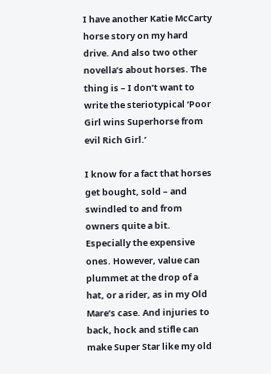I have another Katie McCarty horse story on my hard drive. And also two other novella’s about horses. The thing is – I don’t want to write the steriotypical ‘Poor Girl wins Superhorse from evil Rich Girl.’

I know for a fact that horses get bought, sold – and swindled to and from owners quite a bit. Especially the expensive ones. However, value can plummet at the drop of a hat, or a rider, as in my Old Mare’s case. And injuries to back, hock and stifle can make Super Star like my old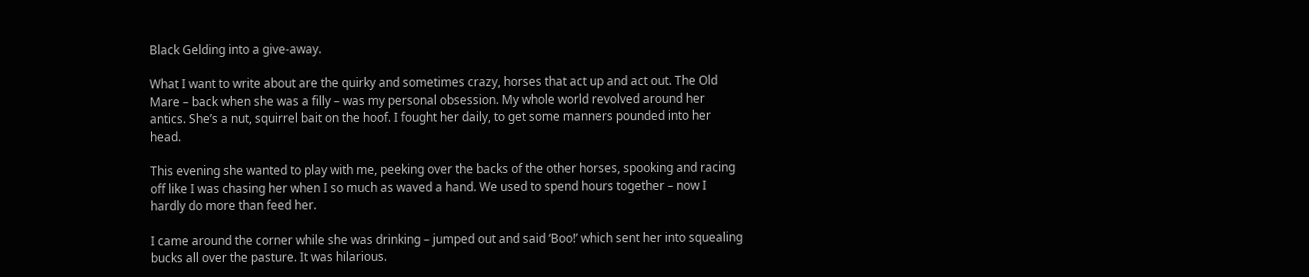Black Gelding into a give-away.

What I want to write about are the quirky and sometimes crazy, horses that act up and act out. The Old Mare – back when she was a filly – was my personal obsession. My whole world revolved around her antics. She’s a nut, squirrel bait on the hoof. I fought her daily, to get some manners pounded into her head.

This evening she wanted to play with me, peeking over the backs of the other horses, spooking and racing off like I was chasing her when I so much as waved a hand. We used to spend hours together – now I hardly do more than feed her.

I came around the corner while she was drinking – jumped out and said ‘Boo!’ which sent her into squealing bucks all over the pasture. It was hilarious.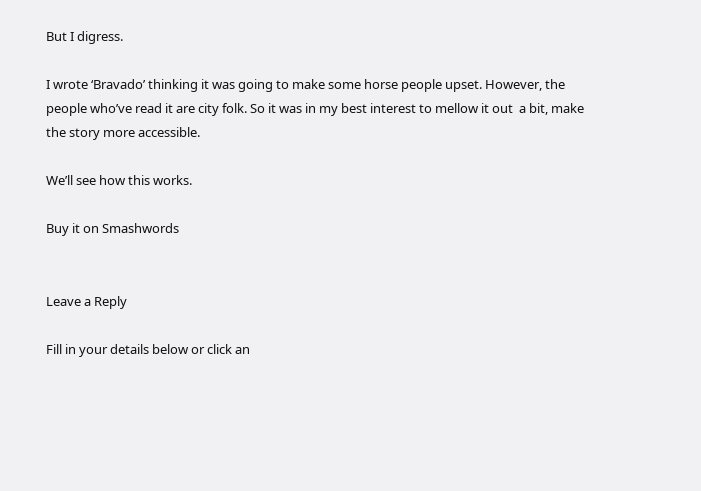But I digress.

I wrote ‘Bravado’ thinking it was going to make some horse people upset. However, the people who’ve read it are city folk. So it was in my best interest to mellow it out  a bit, make the story more accessible.

We’ll see how this works.

Buy it on Smashwords


Leave a Reply

Fill in your details below or click an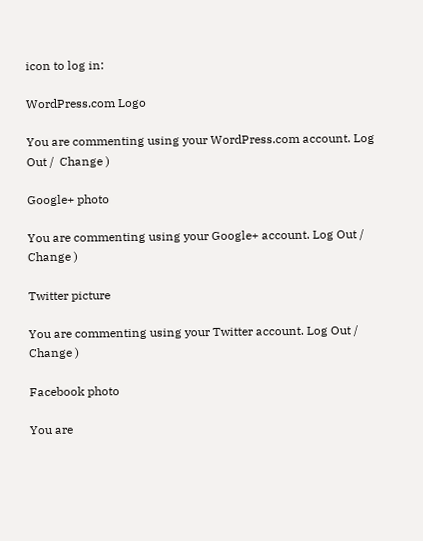icon to log in:

WordPress.com Logo

You are commenting using your WordPress.com account. Log Out /  Change )

Google+ photo

You are commenting using your Google+ account. Log Out /  Change )

Twitter picture

You are commenting using your Twitter account. Log Out /  Change )

Facebook photo

You are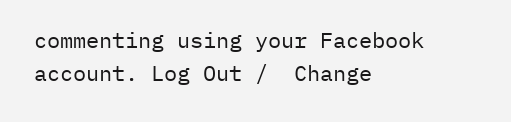commenting using your Facebook account. Log Out /  Change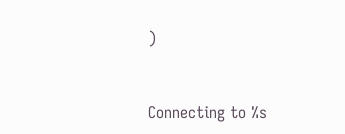)


Connecting to %s